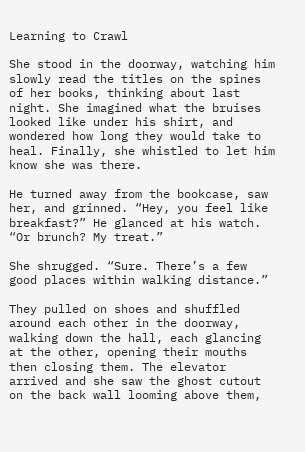Learning to Crawl

She stood in the doorway, watching him slowly read the titles on the spines of her books, thinking about last night. She imagined what the bruises looked like under his shirt, and wondered how long they would take to heal. Finally, she whistled to let him know she was there.

He turned away from the bookcase, saw her, and grinned. “Hey, you feel like breakfast?” He glanced at his watch. “Or brunch? My treat.”

She shrugged. “Sure. There’s a few good places within walking distance.”

They pulled on shoes and shuffled around each other in the doorway, walking down the hall, each glancing at the other, opening their mouths then closing them. The elevator arrived and she saw the ghost cutout on the back wall looming above them,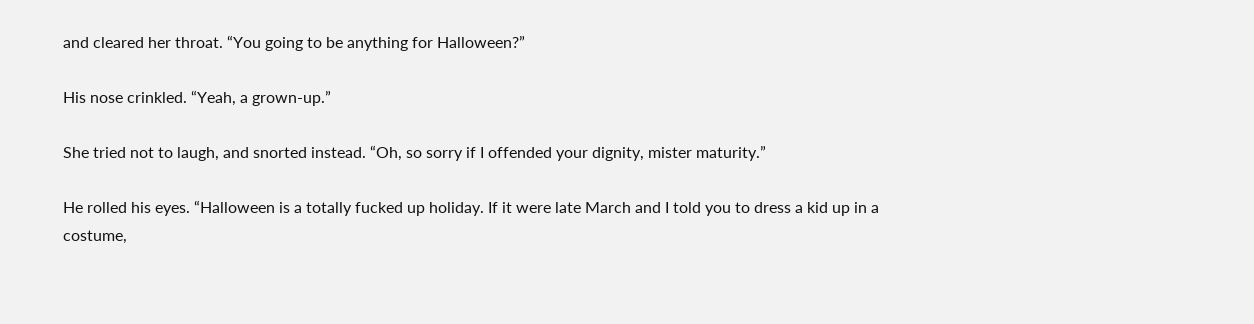and cleared her throat. “You going to be anything for Halloween?”

His nose crinkled. “Yeah, a grown-up.”

She tried not to laugh, and snorted instead. “Oh, so sorry if I offended your dignity, mister maturity.”

He rolled his eyes. “Halloween is a totally fucked up holiday. If it were late March and I told you to dress a kid up in a costume,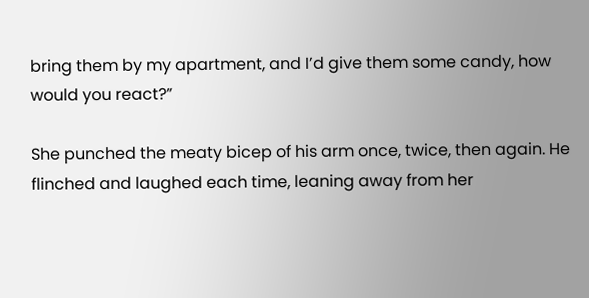bring them by my apartment, and I’d give them some candy, how would you react?”

She punched the meaty bicep of his arm once, twice, then again. He flinched and laughed each time, leaning away from her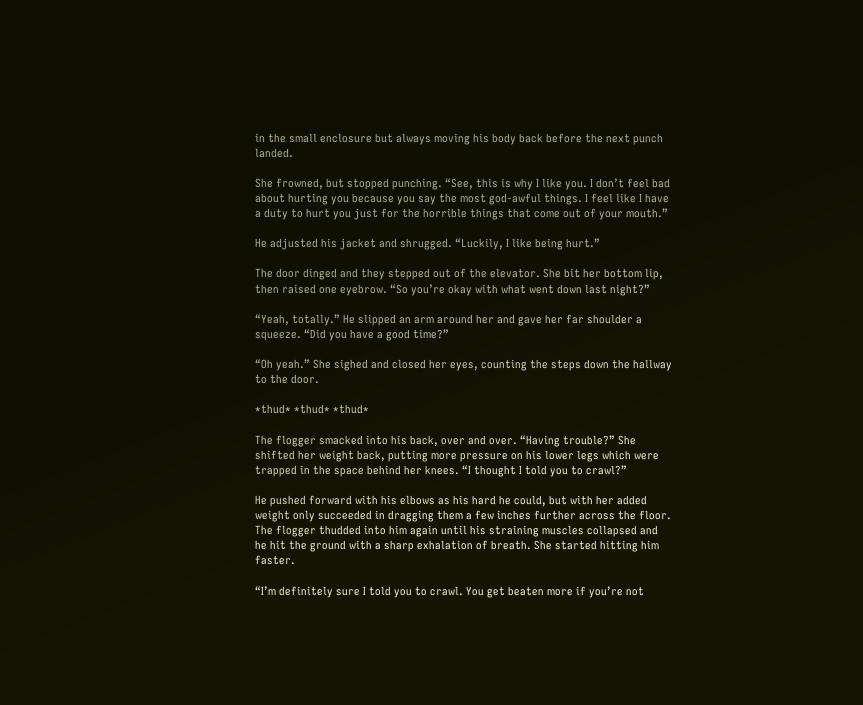in the small enclosure but always moving his body back before the next punch landed.

She frowned, but stopped punching. “See, this is why I like you. I don’t feel bad about hurting you because you say the most god-awful things. I feel like I have a duty to hurt you just for the horrible things that come out of your mouth.”

He adjusted his jacket and shrugged. “Luckily, I like being hurt.”

The door dinged and they stepped out of the elevator. She bit her bottom lip, then raised one eyebrow. “So you’re okay with what went down last night?”

“Yeah, totally.” He slipped an arm around her and gave her far shoulder a squeeze. “Did you have a good time?”

“Oh yeah.” She sighed and closed her eyes, counting the steps down the hallway to the door.

*thud* *thud* *thud*

The flogger smacked into his back, over and over. “Having trouble?” She shifted her weight back, putting more pressure on his lower legs which were trapped in the space behind her knees. “I thought I told you to crawl?”

He pushed forward with his elbows as his hard he could, but with her added weight only succeeded in dragging them a few inches further across the floor. The flogger thudded into him again until his straining muscles collapsed and he hit the ground with a sharp exhalation of breath. She started hitting him faster.

“I’m definitely sure I told you to crawl. You get beaten more if you’re not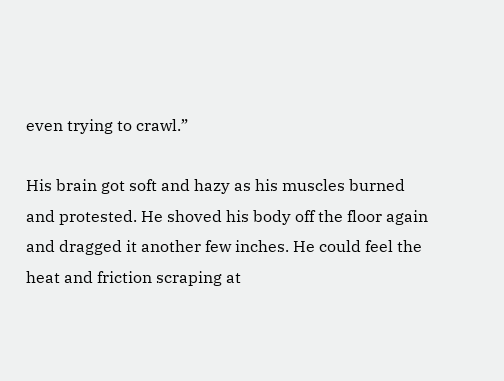even trying to crawl.”

His brain got soft and hazy as his muscles burned and protested. He shoved his body off the floor again and dragged it another few inches. He could feel the heat and friction scraping at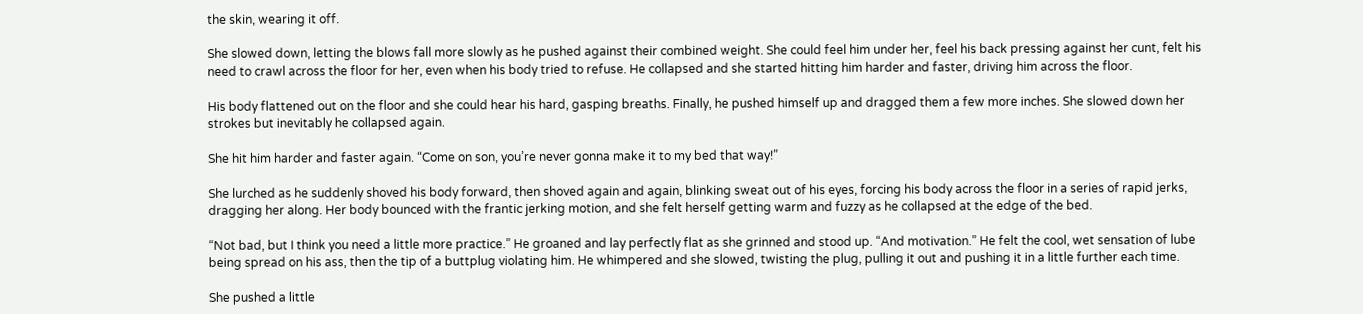the skin, wearing it off.

She slowed down, letting the blows fall more slowly as he pushed against their combined weight. She could feel him under her, feel his back pressing against her cunt, felt his need to crawl across the floor for her, even when his body tried to refuse. He collapsed and she started hitting him harder and faster, driving him across the floor.

His body flattened out on the floor and she could hear his hard, gasping breaths. Finally, he pushed himself up and dragged them a few more inches. She slowed down her strokes but inevitably he collapsed again.

She hit him harder and faster again. “Come on son, you’re never gonna make it to my bed that way!”

She lurched as he suddenly shoved his body forward, then shoved again and again, blinking sweat out of his eyes, forcing his body across the floor in a series of rapid jerks, dragging her along. Her body bounced with the frantic jerking motion, and she felt herself getting warm and fuzzy as he collapsed at the edge of the bed.

“Not bad, but I think you need a little more practice.” He groaned and lay perfectly flat as she grinned and stood up. “And motivation.” He felt the cool, wet sensation of lube being spread on his ass, then the tip of a buttplug violating him. He whimpered and she slowed, twisting the plug, pulling it out and pushing it in a little further each time.

She pushed a little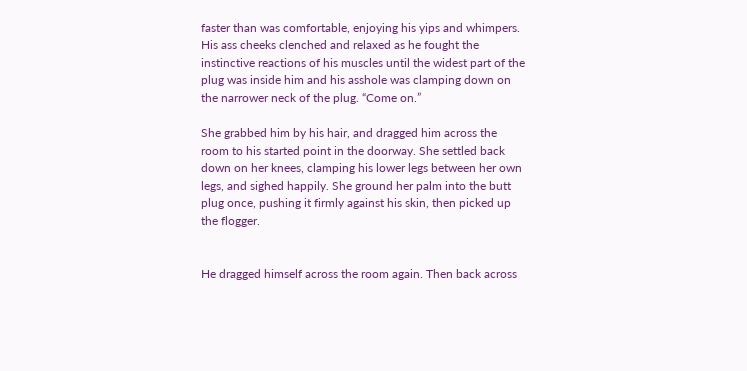faster than was comfortable, enjoying his yips and whimpers. His ass cheeks clenched and relaxed as he fought the instinctive reactions of his muscles until the widest part of the plug was inside him and his asshole was clamping down on the narrower neck of the plug. “Come on.”

She grabbed him by his hair, and dragged him across the room to his started point in the doorway. She settled back down on her knees, clamping his lower legs between her own legs, and sighed happily. She ground her palm into the butt plug once, pushing it firmly against his skin, then picked up the flogger.


He dragged himself across the room again. Then back across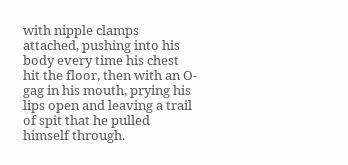with nipple clamps attached, pushing into his body every time his chest hit the floor, then with an O-gag in his mouth, prying his lips open and leaving a trail of spit that he pulled himself through.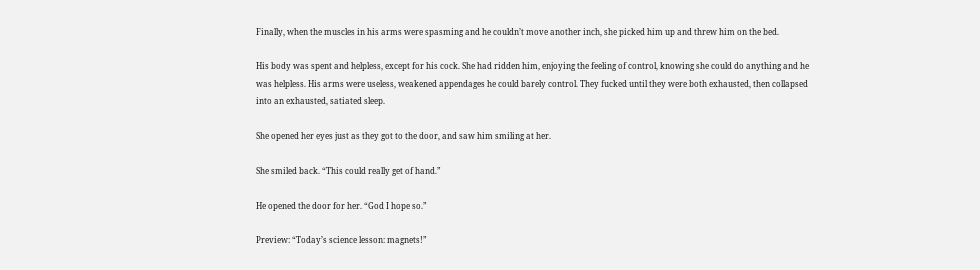Finally, when the muscles in his arms were spasming and he couldn’t move another inch, she picked him up and threw him on the bed.

His body was spent and helpless, except for his cock. She had ridden him, enjoying the feeling of control, knowing she could do anything and he was helpless. His arms were useless, weakened appendages he could barely control. They fucked until they were both exhausted, then collapsed into an exhausted, satiated sleep.

She opened her eyes just as they got to the door, and saw him smiling at her.

She smiled back. “This could really get of hand.”

He opened the door for her. “God I hope so.”

Preview: “Today’s science lesson: magnets!”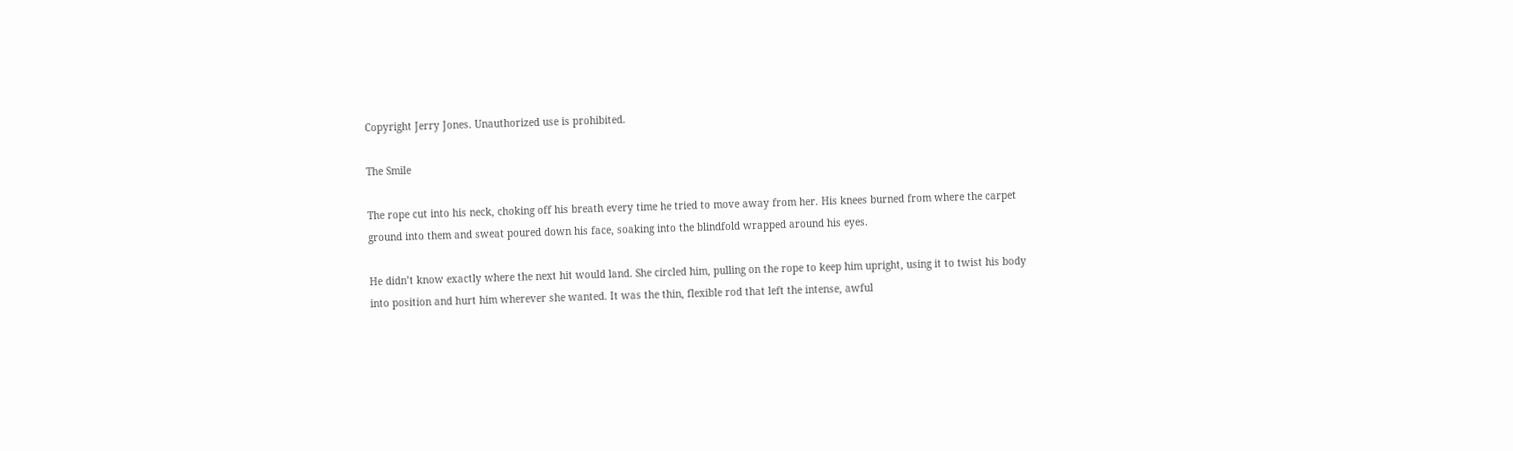Copyright Jerry Jones. Unauthorized use is prohibited.

The Smile

The rope cut into his neck, choking off his breath every time he tried to move away from her. His knees burned from where the carpet ground into them and sweat poured down his face, soaking into the blindfold wrapped around his eyes.

He didn’t know exactly where the next hit would land. She circled him, pulling on the rope to keep him upright, using it to twist his body into position and hurt him wherever she wanted. It was the thin, flexible rod that left the intense, awful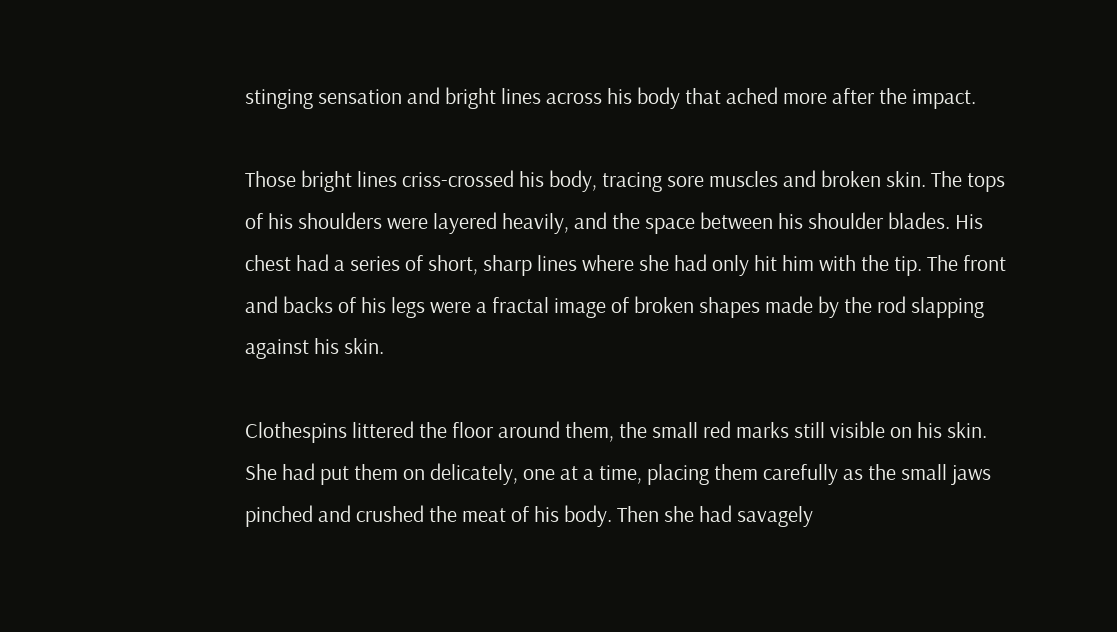stinging sensation and bright lines across his body that ached more after the impact.

Those bright lines criss-crossed his body, tracing sore muscles and broken skin. The tops of his shoulders were layered heavily, and the space between his shoulder blades. His chest had a series of short, sharp lines where she had only hit him with the tip. The front and backs of his legs were a fractal image of broken shapes made by the rod slapping against his skin.

Clothespins littered the floor around them, the small red marks still visible on his skin. She had put them on delicately, one at a time, placing them carefully as the small jaws pinched and crushed the meat of his body. Then she had savagely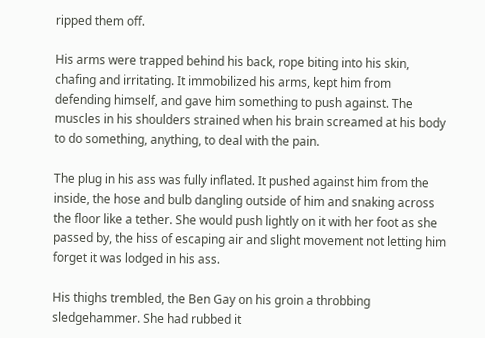ripped them off.

His arms were trapped behind his back, rope biting into his skin, chafing and irritating. It immobilized his arms, kept him from defending himself, and gave him something to push against. The muscles in his shoulders strained when his brain screamed at his body to do something, anything, to deal with the pain.

The plug in his ass was fully inflated. It pushed against him from the inside, the hose and bulb dangling outside of him and snaking across the floor like a tether. She would push lightly on it with her foot as she passed by, the hiss of escaping air and slight movement not letting him forget it was lodged in his ass.

His thighs trembled, the Ben Gay on his groin a throbbing sledgehammer. She had rubbed it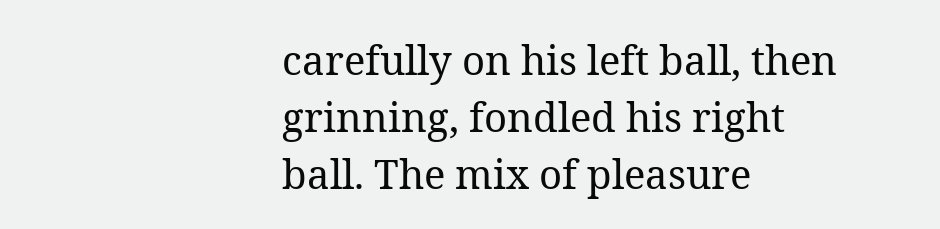carefully on his left ball, then grinning, fondled his right ball. The mix of pleasure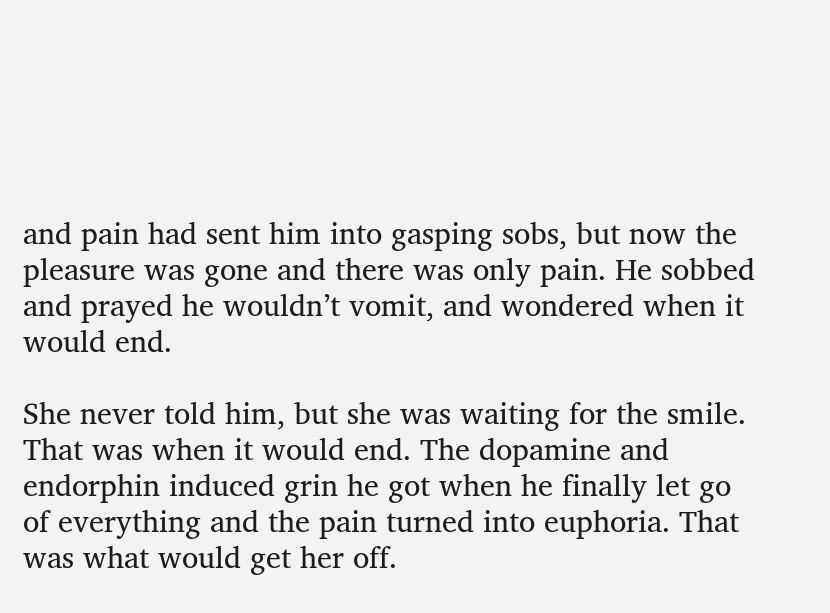and pain had sent him into gasping sobs, but now the pleasure was gone and there was only pain. He sobbed and prayed he wouldn’t vomit, and wondered when it would end.

She never told him, but she was waiting for the smile. That was when it would end. The dopamine and endorphin induced grin he got when he finally let go of everything and the pain turned into euphoria. That was what would get her off.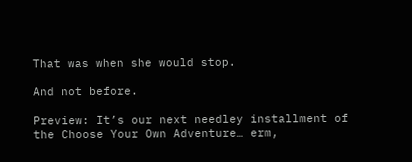That was when she would stop.

And not before.

Preview: It’s our next needley installment of the Choose Your Own Adventure… erm,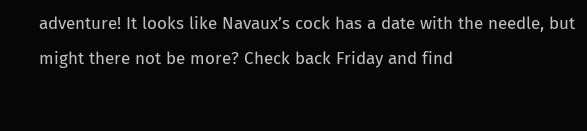adventure! It looks like Navaux’s cock has a date with the needle, but might there not be more? Check back Friday and find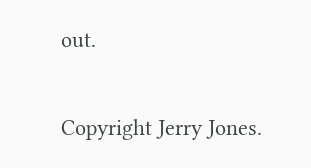out.

Copyright Jerry Jones.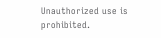Unauthorized use is prohibited.